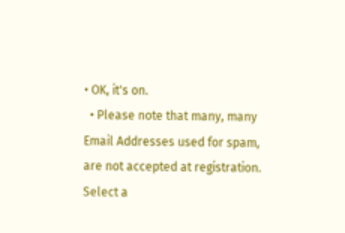• OK, it's on.
  • Please note that many, many Email Addresses used for spam, are not accepted at registration. Select a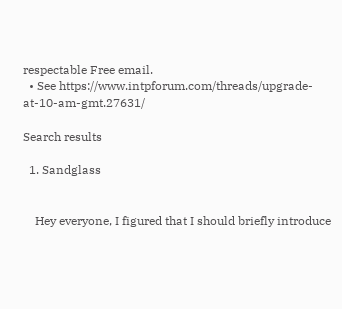respectable Free email.
  • See https://www.intpforum.com/threads/upgrade-at-10-am-gmt.27631/

Search results

  1. Sandglass


    Hey everyone, I figured that I should briefly introduce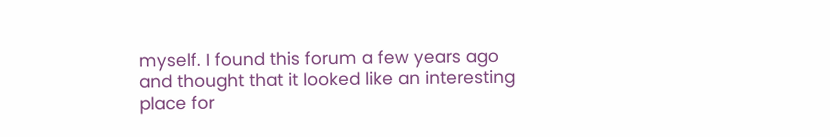myself. I found this forum a few years ago and thought that it looked like an interesting place for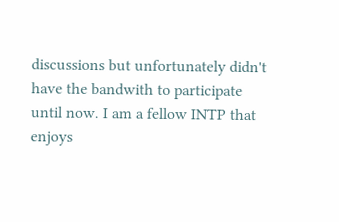discussions but unfortunately didn't have the bandwith to participate until now. I am a fellow INTP that enjoys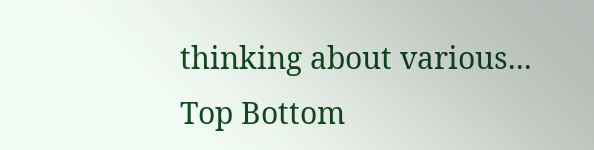thinking about various...
Top Bottom